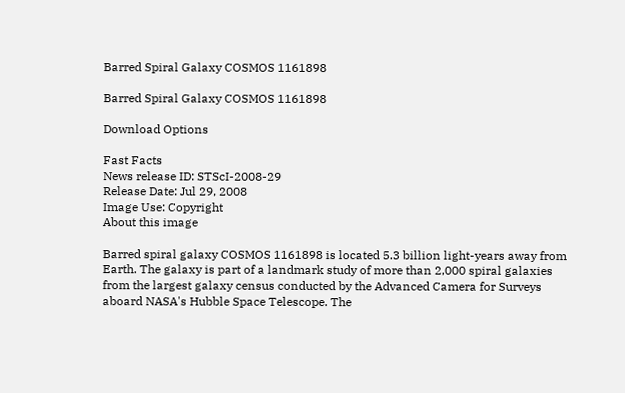Barred Spiral Galaxy COSMOS 1161898

Barred Spiral Galaxy COSMOS 1161898

Download Options

Fast Facts
News release ID: STScI-2008-29
Release Date: Jul 29, 2008
Image Use: Copyright
About this image

Barred spiral galaxy COSMOS 1161898 is located 5.3 billion light-years away from Earth. The galaxy is part of a landmark study of more than 2,000 spiral galaxies from the largest galaxy census conducted by the Advanced Camera for Surveys aboard NASA's Hubble Space Telescope. The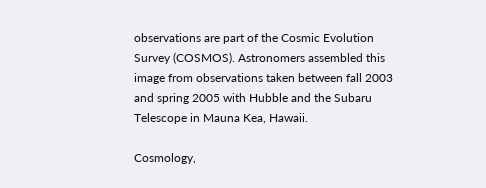observations are part of the Cosmic Evolution Survey (COSMOS). Astronomers assembled this image from observations taken between fall 2003 and spring 2005 with Hubble and the Subaru Telescope in Mauna Kea, Hawaii.

Cosmology,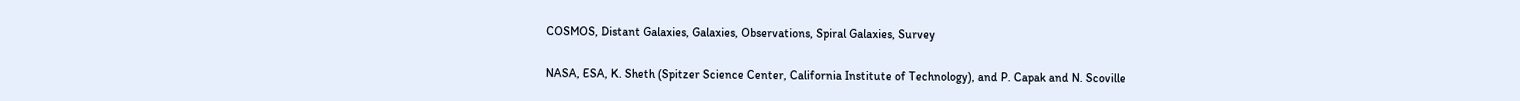COSMOS, Distant Galaxies, Galaxies, Observations, Spiral Galaxies, Survey


NASA, ESA, K. Sheth (Spitzer Science Center, California Institute of Technology), and P. Capak and N. Scoville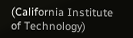(California Institute of Technology)